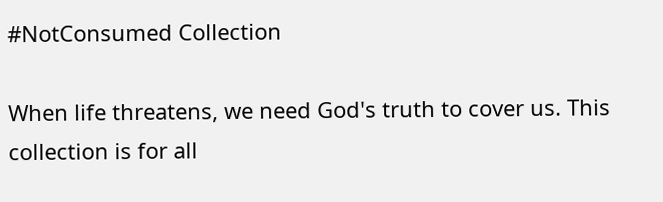#NotConsumed Collection

When life threatens, we need God's truth to cover us. This collection is for all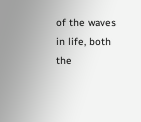of the waves in life, both the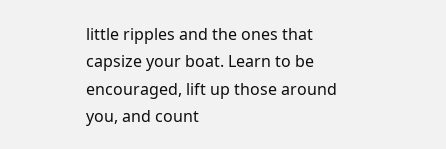little ripples and the ones that capsize your boat. Learn to be encouraged, lift up those around you, and count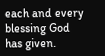each and every blessing God has given.